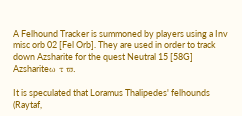A Felhound Tracker is summoned by players using a Inv misc orb 02 [Fel Orb]. They are used in order to track down Azsharite for the quest Neutral 15 [58G] Azshariteω τ ϖ.

It is speculated that Loramus Thalipedes' felhounds (Raytaf,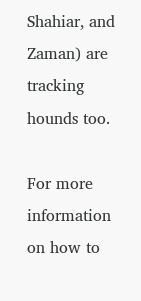Shahiar, and Zaman) are tracking hounds too.

For more information on how to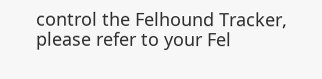control the Felhound Tracker, please refer to your Fel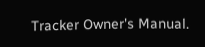Tracker Owner's Manual.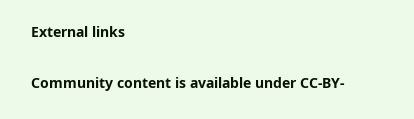External links

Community content is available under CC-BY-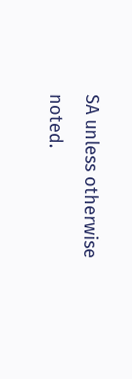SA unless otherwise noted.